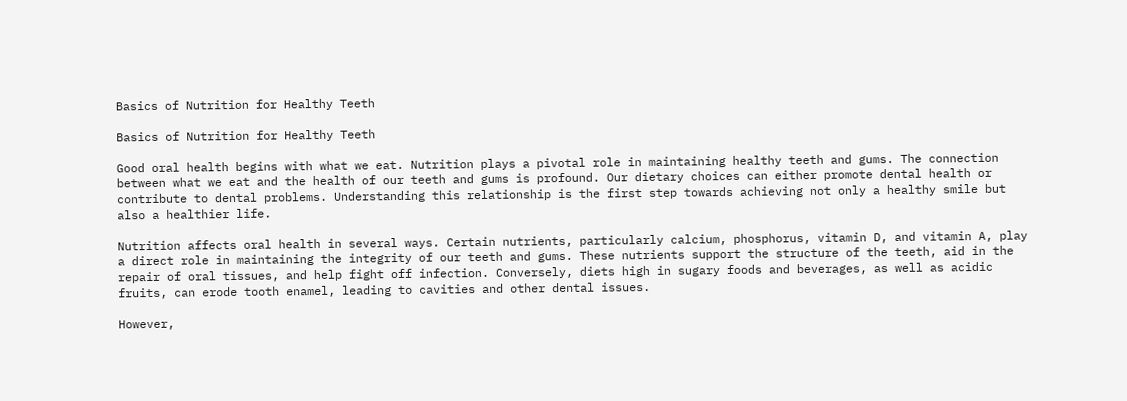Basics of Nutrition for Healthy Teeth

Basics of Nutrition for Healthy Teeth

Good oral health begins with what we eat. Nutrition plays a pivotal role in maintaining healthy teeth and gums. The connection between what we eat and the health of our teeth and gums is profound. Our dietary choices can either promote dental health or contribute to dental problems. Understanding this relationship is the first step towards achieving not only a healthy smile but also a healthier life.

Nutrition affects oral health in several ways. Certain nutrients, particularly calcium, phosphorus, vitamin D, and vitamin A, play a direct role in maintaining the integrity of our teeth and gums. These nutrients support the structure of the teeth, aid in the repair of oral tissues, and help fight off infection. Conversely, diets high in sugary foods and beverages, as well as acidic fruits, can erode tooth enamel, leading to cavities and other dental issues.

However,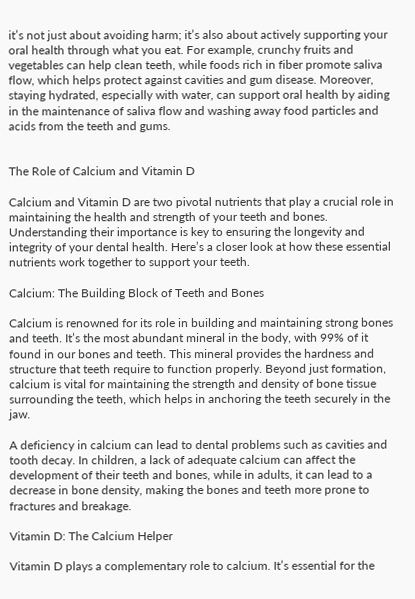it’s not just about avoiding harm; it’s also about actively supporting your oral health through what you eat. For example, crunchy fruits and vegetables can help clean teeth, while foods rich in fiber promote saliva flow, which helps protect against cavities and gum disease. Moreover, staying hydrated, especially with water, can support oral health by aiding in the maintenance of saliva flow and washing away food particles and acids from the teeth and gums.


The Role of Calcium and Vitamin D

Calcium and Vitamin D are two pivotal nutrients that play a crucial role in maintaining the health and strength of your teeth and bones. Understanding their importance is key to ensuring the longevity and integrity of your dental health. Here’s a closer look at how these essential nutrients work together to support your teeth.

Calcium: The Building Block of Teeth and Bones

Calcium is renowned for its role in building and maintaining strong bones and teeth. It’s the most abundant mineral in the body, with 99% of it found in our bones and teeth. This mineral provides the hardness and structure that teeth require to function properly. Beyond just formation, calcium is vital for maintaining the strength and density of bone tissue surrounding the teeth, which helps in anchoring the teeth securely in the jaw.

A deficiency in calcium can lead to dental problems such as cavities and tooth decay. In children, a lack of adequate calcium can affect the development of their teeth and bones, while in adults, it can lead to a decrease in bone density, making the bones and teeth more prone to fractures and breakage.

Vitamin D: The Calcium Helper

Vitamin D plays a complementary role to calcium. It’s essential for the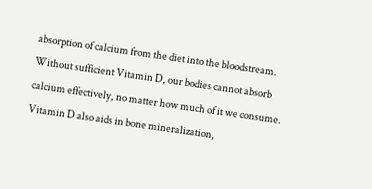absorption of calcium from the diet into the bloodstream. Without sufficient Vitamin D, our bodies cannot absorb calcium effectively, no matter how much of it we consume. Vitamin D also aids in bone mineralization,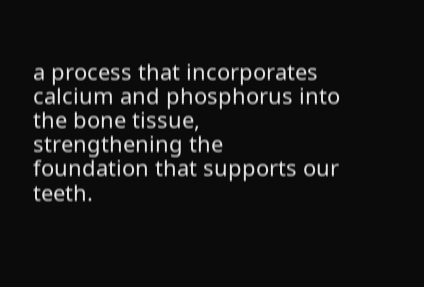a process that incorporates calcium and phosphorus into the bone tissue, strengthening the foundation that supports our teeth.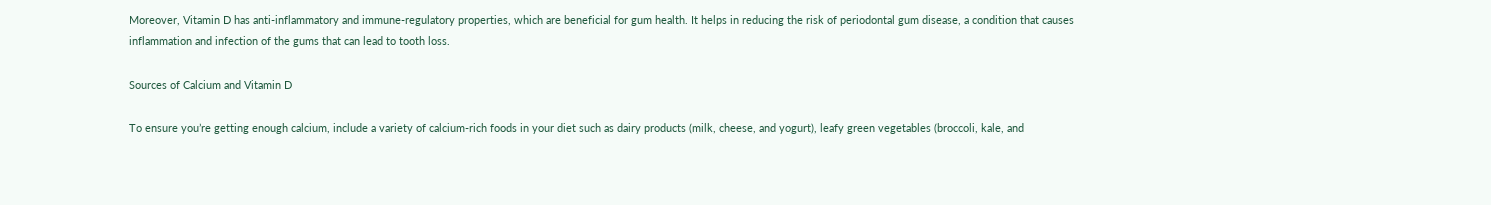Moreover, Vitamin D has anti-inflammatory and immune-regulatory properties, which are beneficial for gum health. It helps in reducing the risk of periodontal gum disease, a condition that causes inflammation and infection of the gums that can lead to tooth loss.

Sources of Calcium and Vitamin D

To ensure you’re getting enough calcium, include a variety of calcium-rich foods in your diet such as dairy products (milk, cheese, and yogurt), leafy green vegetables (broccoli, kale, and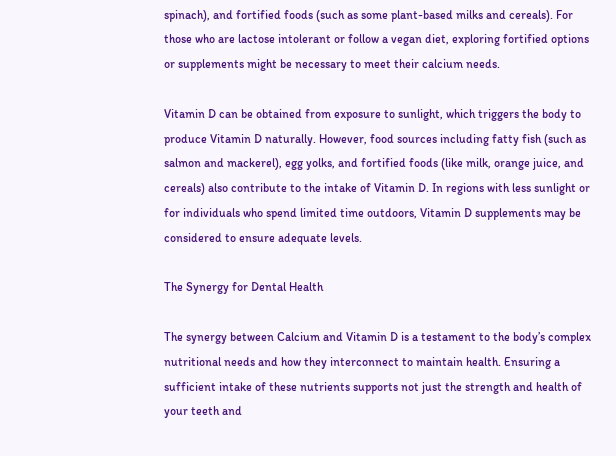spinach), and fortified foods (such as some plant-based milks and cereals). For those who are lactose intolerant or follow a vegan diet, exploring fortified options or supplements might be necessary to meet their calcium needs.

Vitamin D can be obtained from exposure to sunlight, which triggers the body to produce Vitamin D naturally. However, food sources including fatty fish (such as salmon and mackerel), egg yolks, and fortified foods (like milk, orange juice, and cereals) also contribute to the intake of Vitamin D. In regions with less sunlight or for individuals who spend limited time outdoors, Vitamin D supplements may be considered to ensure adequate levels.

The Synergy for Dental Health

The synergy between Calcium and Vitamin D is a testament to the body’s complex nutritional needs and how they interconnect to maintain health. Ensuring a sufficient intake of these nutrients supports not just the strength and health of your teeth and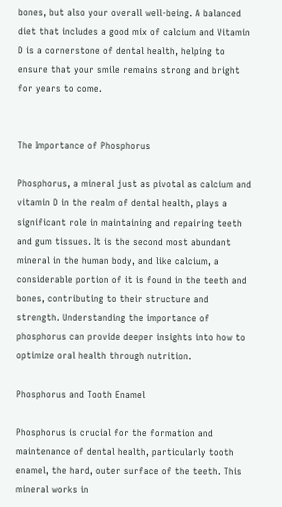bones, but also your overall well-being. A balanced diet that includes a good mix of calcium and Vitamin D is a cornerstone of dental health, helping to ensure that your smile remains strong and bright for years to come.


The Importance of Phosphorus

Phosphorus, a mineral just as pivotal as calcium and vitamin D in the realm of dental health, plays a significant role in maintaining and repairing teeth and gum tissues. It is the second most abundant mineral in the human body, and like calcium, a considerable portion of it is found in the teeth and bones, contributing to their structure and strength. Understanding the importance of phosphorus can provide deeper insights into how to optimize oral health through nutrition.

Phosphorus and Tooth Enamel

Phosphorus is crucial for the formation and maintenance of dental health, particularly tooth enamel, the hard, outer surface of the teeth. This mineral works in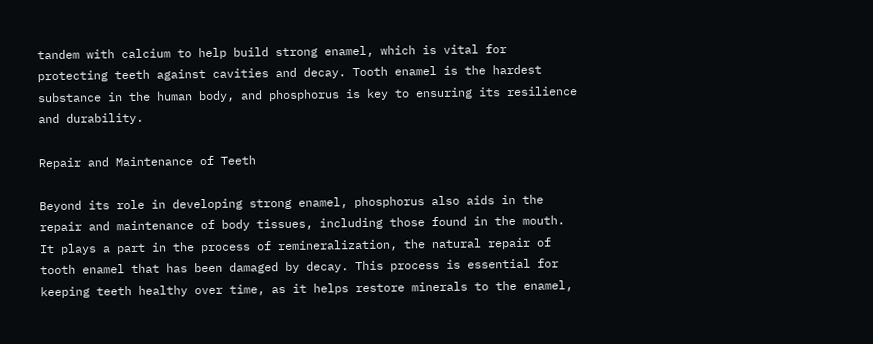tandem with calcium to help build strong enamel, which is vital for protecting teeth against cavities and decay. Tooth enamel is the hardest substance in the human body, and phosphorus is key to ensuring its resilience and durability.

Repair and Maintenance of Teeth

Beyond its role in developing strong enamel, phosphorus also aids in the repair and maintenance of body tissues, including those found in the mouth. It plays a part in the process of remineralization, the natural repair of tooth enamel that has been damaged by decay. This process is essential for keeping teeth healthy over time, as it helps restore minerals to the enamel,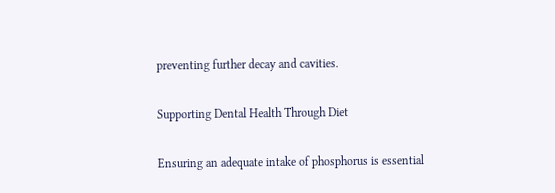preventing further decay and cavities.

Supporting Dental Health Through Diet

Ensuring an adequate intake of phosphorus is essential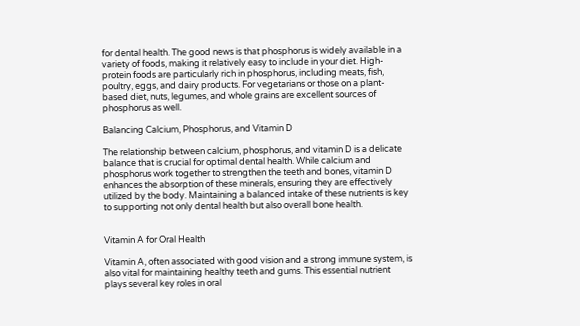for dental health. The good news is that phosphorus is widely available in a variety of foods, making it relatively easy to include in your diet. High-protein foods are particularly rich in phosphorus, including meats, fish, poultry, eggs, and dairy products. For vegetarians or those on a plant-based diet, nuts, legumes, and whole grains are excellent sources of phosphorus as well.

Balancing Calcium, Phosphorus, and Vitamin D

The relationship between calcium, phosphorus, and vitamin D is a delicate balance that is crucial for optimal dental health. While calcium and phosphorus work together to strengthen the teeth and bones, vitamin D enhances the absorption of these minerals, ensuring they are effectively utilized by the body. Maintaining a balanced intake of these nutrients is key to supporting not only dental health but also overall bone health.


Vitamin A for Oral Health

Vitamin A, often associated with good vision and a strong immune system, is also vital for maintaining healthy teeth and gums. This essential nutrient plays several key roles in oral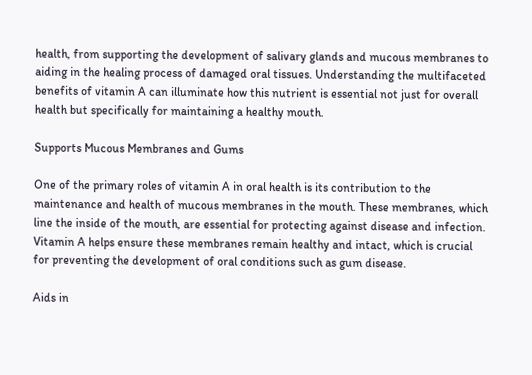health, from supporting the development of salivary glands and mucous membranes to aiding in the healing process of damaged oral tissues. Understanding the multifaceted benefits of vitamin A can illuminate how this nutrient is essential not just for overall health but specifically for maintaining a healthy mouth.

Supports Mucous Membranes and Gums

One of the primary roles of vitamin A in oral health is its contribution to the maintenance and health of mucous membranes in the mouth. These membranes, which line the inside of the mouth, are essential for protecting against disease and infection. Vitamin A helps ensure these membranes remain healthy and intact, which is crucial for preventing the development of oral conditions such as gum disease.

Aids in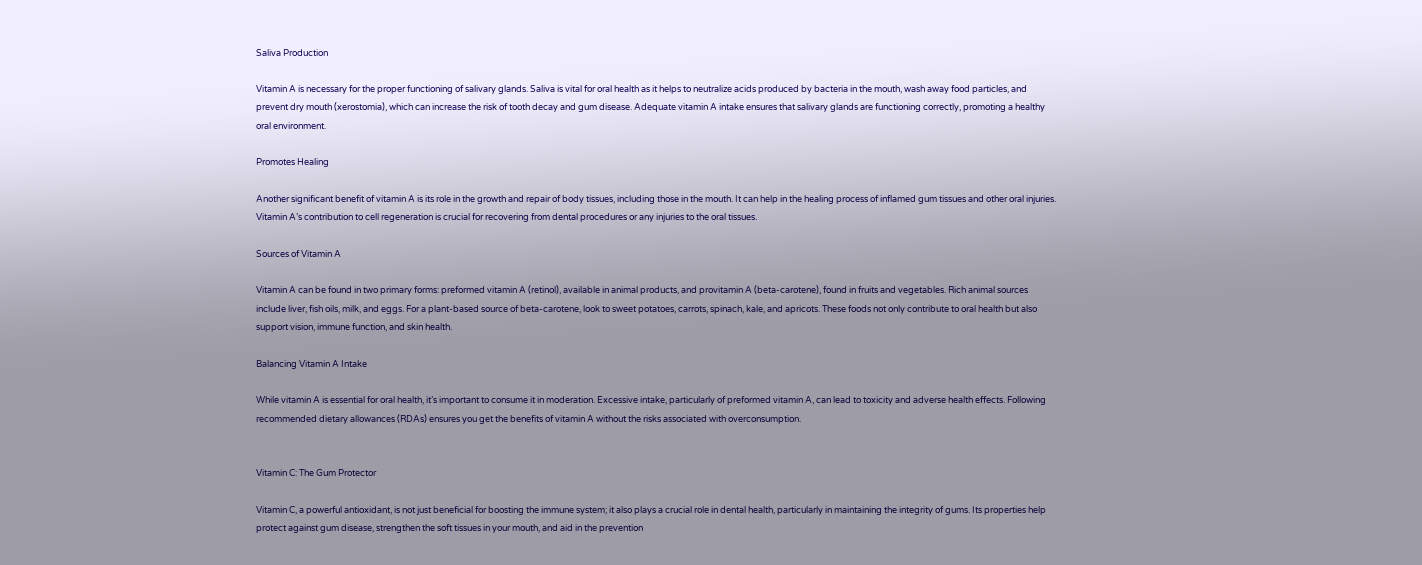Saliva Production

Vitamin A is necessary for the proper functioning of salivary glands. Saliva is vital for oral health as it helps to neutralize acids produced by bacteria in the mouth, wash away food particles, and prevent dry mouth (xerostomia), which can increase the risk of tooth decay and gum disease. Adequate vitamin A intake ensures that salivary glands are functioning correctly, promoting a healthy oral environment.

Promotes Healing

Another significant benefit of vitamin A is its role in the growth and repair of body tissues, including those in the mouth. It can help in the healing process of inflamed gum tissues and other oral injuries. Vitamin A’s contribution to cell regeneration is crucial for recovering from dental procedures or any injuries to the oral tissues.

Sources of Vitamin A

Vitamin A can be found in two primary forms: preformed vitamin A (retinol), available in animal products, and provitamin A (beta-carotene), found in fruits and vegetables. Rich animal sources include liver, fish oils, milk, and eggs. For a plant-based source of beta-carotene, look to sweet potatoes, carrots, spinach, kale, and apricots. These foods not only contribute to oral health but also support vision, immune function, and skin health.

Balancing Vitamin A Intake

While vitamin A is essential for oral health, it’s important to consume it in moderation. Excessive intake, particularly of preformed vitamin A, can lead to toxicity and adverse health effects. Following recommended dietary allowances (RDAs) ensures you get the benefits of vitamin A without the risks associated with overconsumption.


Vitamin C: The Gum Protector

Vitamin C, a powerful antioxidant, is not just beneficial for boosting the immune system; it also plays a crucial role in dental health, particularly in maintaining the integrity of gums. Its properties help protect against gum disease, strengthen the soft tissues in your mouth, and aid in the prevention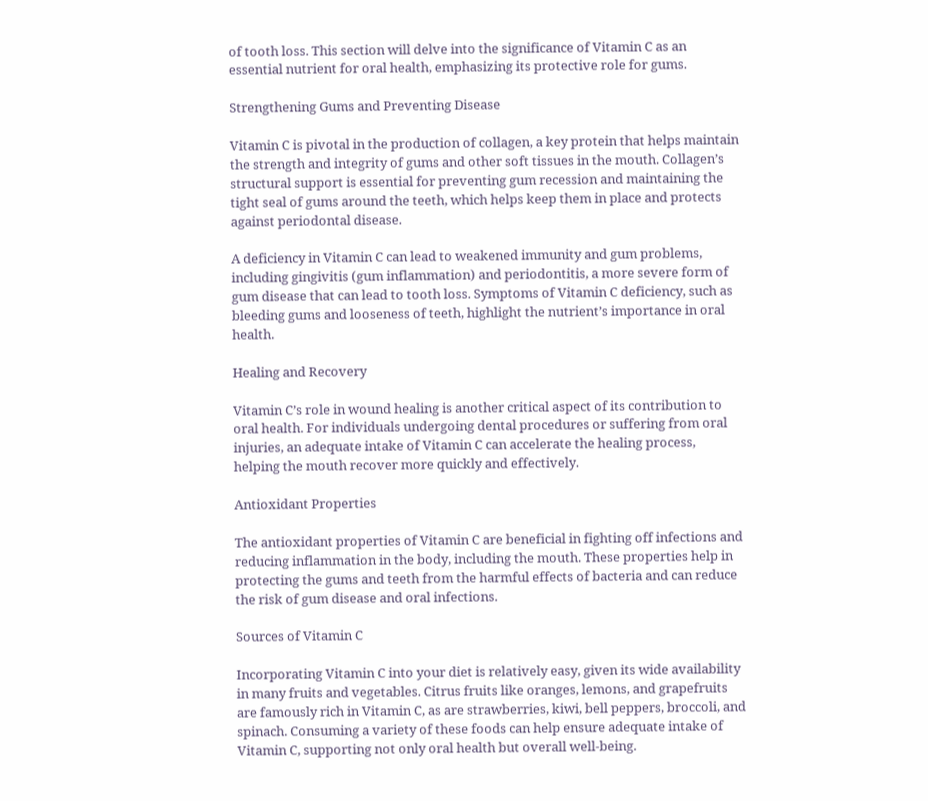of tooth loss. This section will delve into the significance of Vitamin C as an essential nutrient for oral health, emphasizing its protective role for gums.

Strengthening Gums and Preventing Disease

Vitamin C is pivotal in the production of collagen, a key protein that helps maintain the strength and integrity of gums and other soft tissues in the mouth. Collagen’s structural support is essential for preventing gum recession and maintaining the tight seal of gums around the teeth, which helps keep them in place and protects against periodontal disease.

A deficiency in Vitamin C can lead to weakened immunity and gum problems, including gingivitis (gum inflammation) and periodontitis, a more severe form of gum disease that can lead to tooth loss. Symptoms of Vitamin C deficiency, such as bleeding gums and looseness of teeth, highlight the nutrient’s importance in oral health.

Healing and Recovery

Vitamin C’s role in wound healing is another critical aspect of its contribution to oral health. For individuals undergoing dental procedures or suffering from oral injuries, an adequate intake of Vitamin C can accelerate the healing process, helping the mouth recover more quickly and effectively.

Antioxidant Properties

The antioxidant properties of Vitamin C are beneficial in fighting off infections and reducing inflammation in the body, including the mouth. These properties help in protecting the gums and teeth from the harmful effects of bacteria and can reduce the risk of gum disease and oral infections.

Sources of Vitamin C

Incorporating Vitamin C into your diet is relatively easy, given its wide availability in many fruits and vegetables. Citrus fruits like oranges, lemons, and grapefruits are famously rich in Vitamin C, as are strawberries, kiwi, bell peppers, broccoli, and spinach. Consuming a variety of these foods can help ensure adequate intake of Vitamin C, supporting not only oral health but overall well-being.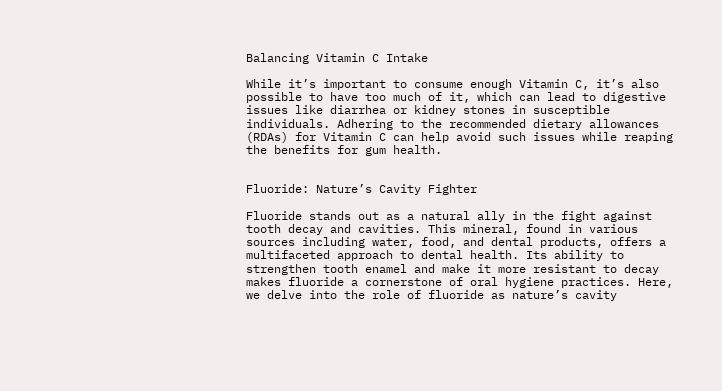Balancing Vitamin C Intake

While it’s important to consume enough Vitamin C, it’s also possible to have too much of it, which can lead to digestive issues like diarrhea or kidney stones in susceptible individuals. Adhering to the recommended dietary allowances (RDAs) for Vitamin C can help avoid such issues while reaping the benefits for gum health.


Fluoride: Nature’s Cavity Fighter

Fluoride stands out as a natural ally in the fight against tooth decay and cavities. This mineral, found in various sources including water, food, and dental products, offers a multifaceted approach to dental health. Its ability to strengthen tooth enamel and make it more resistant to decay makes fluoride a cornerstone of oral hygiene practices. Here, we delve into the role of fluoride as nature’s cavity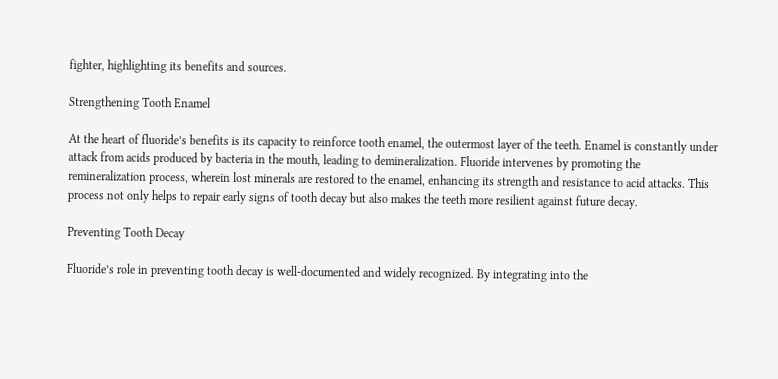fighter, highlighting its benefits and sources.

Strengthening Tooth Enamel

At the heart of fluoride’s benefits is its capacity to reinforce tooth enamel, the outermost layer of the teeth. Enamel is constantly under attack from acids produced by bacteria in the mouth, leading to demineralization. Fluoride intervenes by promoting the remineralization process, wherein lost minerals are restored to the enamel, enhancing its strength and resistance to acid attacks. This process not only helps to repair early signs of tooth decay but also makes the teeth more resilient against future decay.

Preventing Tooth Decay

Fluoride’s role in preventing tooth decay is well-documented and widely recognized. By integrating into the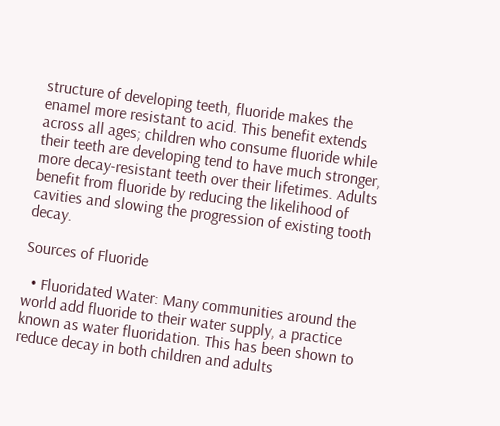structure of developing teeth, fluoride makes the enamel more resistant to acid. This benefit extends across all ages; children who consume fluoride while their teeth are developing tend to have much stronger, more decay-resistant teeth over their lifetimes. Adults benefit from fluoride by reducing the likelihood of cavities and slowing the progression of existing tooth decay.

Sources of Fluoride

  • Fluoridated Water: Many communities around the world add fluoride to their water supply, a practice known as water fluoridation. This has been shown to reduce decay in both children and adults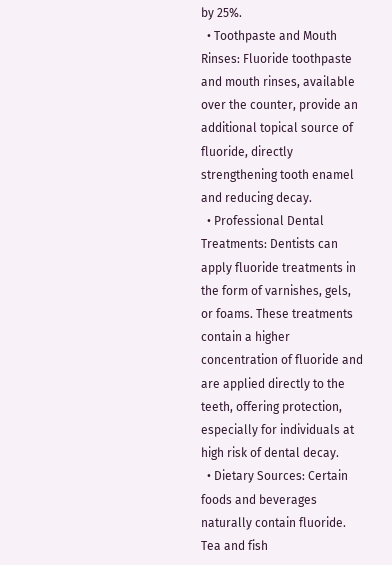by 25%.
  • Toothpaste and Mouth Rinses: Fluoride toothpaste and mouth rinses, available over the counter, provide an additional topical source of fluoride, directly strengthening tooth enamel and reducing decay.
  • Professional Dental Treatments: Dentists can apply fluoride treatments in the form of varnishes, gels, or foams. These treatments contain a higher concentration of fluoride and are applied directly to the teeth, offering protection, especially for individuals at high risk of dental decay.
  • Dietary Sources: Certain foods and beverages naturally contain fluoride. Tea and fish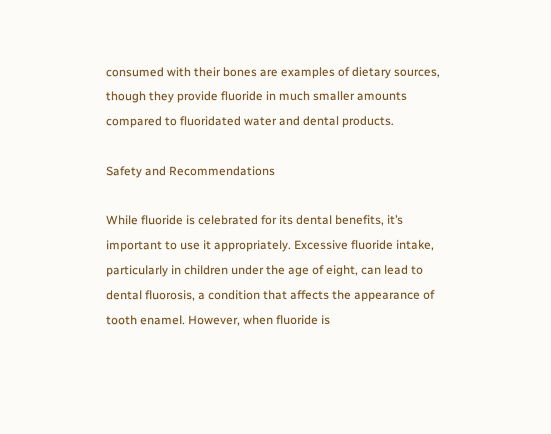consumed with their bones are examples of dietary sources, though they provide fluoride in much smaller amounts compared to fluoridated water and dental products.

Safety and Recommendations

While fluoride is celebrated for its dental benefits, it’s important to use it appropriately. Excessive fluoride intake, particularly in children under the age of eight, can lead to dental fluorosis, a condition that affects the appearance of tooth enamel. However, when fluoride is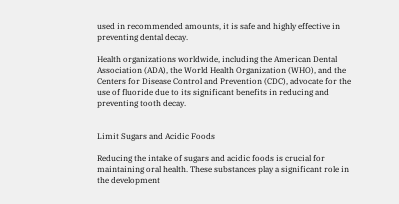used in recommended amounts, it is safe and highly effective in preventing dental decay.

Health organizations worldwide, including the American Dental Association (ADA), the World Health Organization (WHO), and the Centers for Disease Control and Prevention (CDC), advocate for the use of fluoride due to its significant benefits in reducing and preventing tooth decay.


Limit Sugars and Acidic Foods

Reducing the intake of sugars and acidic foods is crucial for maintaining oral health. These substances play a significant role in the development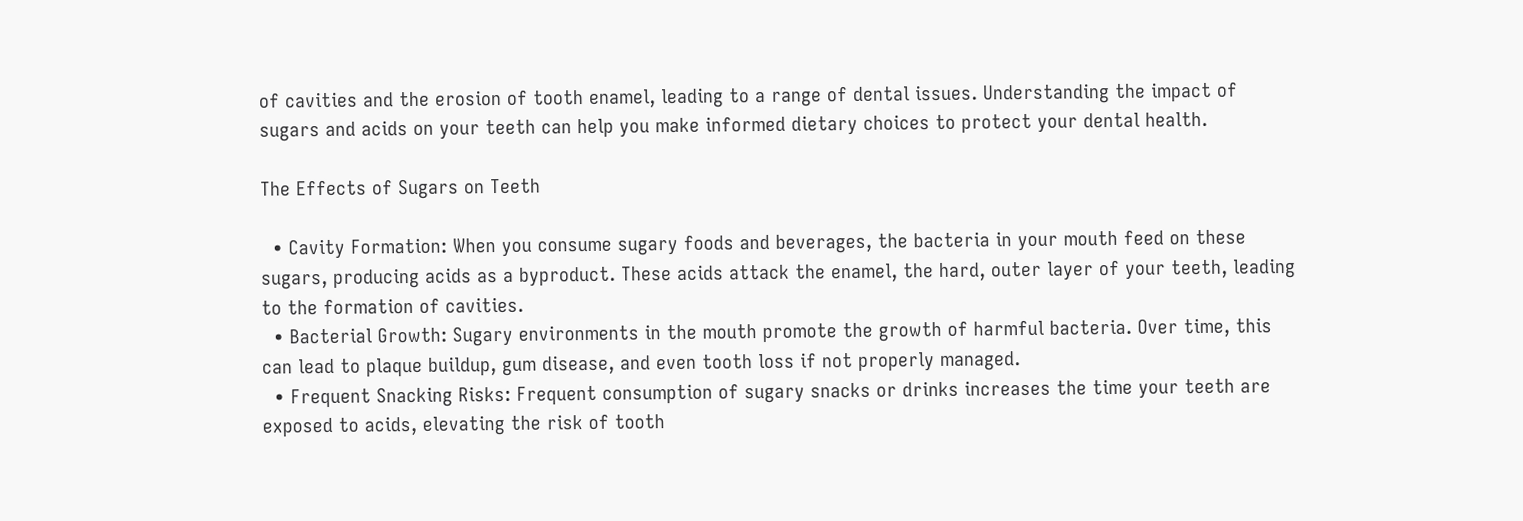of cavities and the erosion of tooth enamel, leading to a range of dental issues. Understanding the impact of sugars and acids on your teeth can help you make informed dietary choices to protect your dental health.

The Effects of Sugars on Teeth

  • Cavity Formation: When you consume sugary foods and beverages, the bacteria in your mouth feed on these sugars, producing acids as a byproduct. These acids attack the enamel, the hard, outer layer of your teeth, leading to the formation of cavities.
  • Bacterial Growth: Sugary environments in the mouth promote the growth of harmful bacteria. Over time, this can lead to plaque buildup, gum disease, and even tooth loss if not properly managed.
  • Frequent Snacking Risks: Frequent consumption of sugary snacks or drinks increases the time your teeth are exposed to acids, elevating the risk of tooth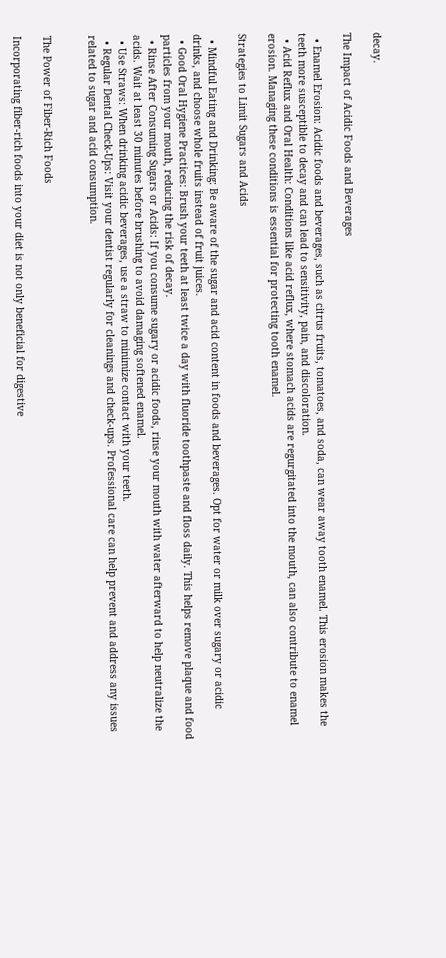decay.

The Impact of Acidic Foods and Beverages

  • Enamel Erosion: Acidic foods and beverages, such as citrus fruits, tomatoes, and soda, can wear away tooth enamel. This erosion makes the teeth more susceptible to decay and can lead to sensitivity, pain, and discoloration.
  • Acid Reflux and Oral Health: Conditions like acid reflux, where stomach acids are regurgitated into the mouth, can also contribute to enamel erosion. Managing these conditions is essential for protecting tooth enamel.

Strategies to Limit Sugars and Acids

  • Mindful Eating and Drinking: Be aware of the sugar and acid content in foods and beverages. Opt for water or milk over sugary or acidic drinks, and choose whole fruits instead of fruit juices.
  • Good Oral Hygiene Practices: Brush your teeth at least twice a day with fluoride toothpaste and floss daily. This helps remove plaque and food particles from your mouth, reducing the risk of decay.
  • Rinse After Consuming Sugars or Acids: If you consume sugary or acidic foods, rinse your mouth with water afterward to help neutralize the acids. Wait at least 30 minutes before brushing to avoid damaging softened enamel.
  • Use Straws: When drinking acidic beverages, use a straw to minimize contact with your teeth.
  • Regular Dental Check-Ups: Visit your dentist regularly for cleanings and check-ups. Professional care can help prevent and address any issues related to sugar and acid consumption.


The Power of Fiber-Rich Foods

Incorporating fiber-rich foods into your diet is not only beneficial for digestive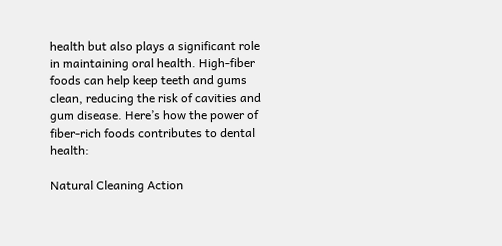health but also plays a significant role in maintaining oral health. High-fiber foods can help keep teeth and gums clean, reducing the risk of cavities and gum disease. Here’s how the power of fiber-rich foods contributes to dental health:

Natural Cleaning Action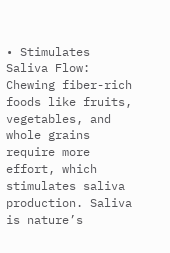• Stimulates Saliva Flow: Chewing fiber-rich foods like fruits, vegetables, and whole grains require more effort, which stimulates saliva production. Saliva is nature’s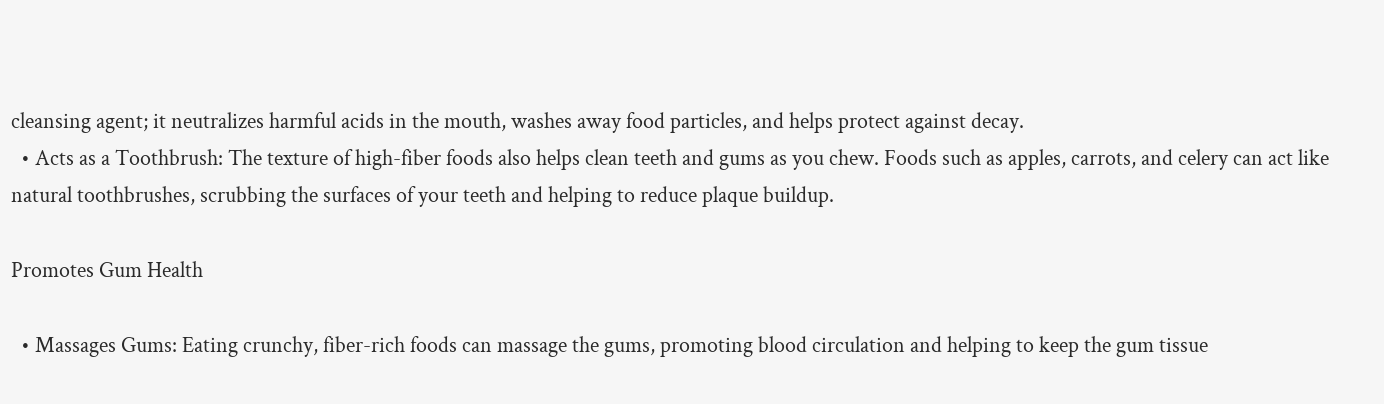cleansing agent; it neutralizes harmful acids in the mouth, washes away food particles, and helps protect against decay.
  • Acts as a Toothbrush: The texture of high-fiber foods also helps clean teeth and gums as you chew. Foods such as apples, carrots, and celery can act like natural toothbrushes, scrubbing the surfaces of your teeth and helping to reduce plaque buildup.

Promotes Gum Health

  • Massages Gums: Eating crunchy, fiber-rich foods can massage the gums, promoting blood circulation and helping to keep the gum tissue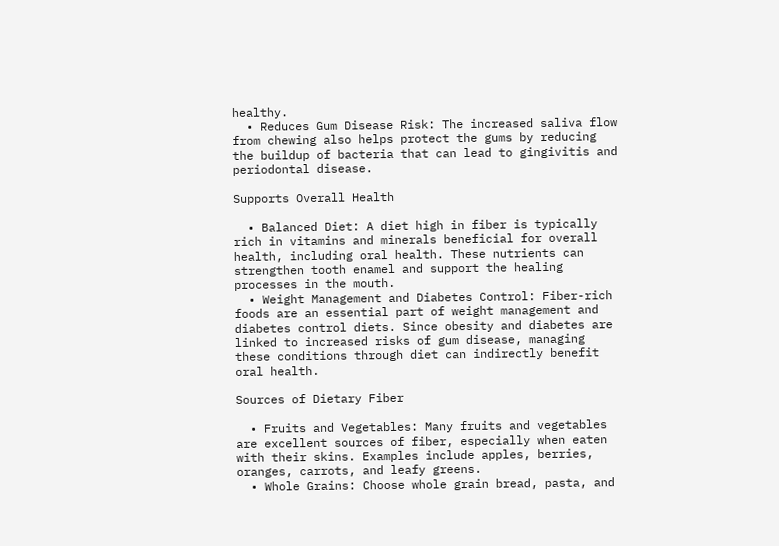healthy.
  • Reduces Gum Disease Risk: The increased saliva flow from chewing also helps protect the gums by reducing the buildup of bacteria that can lead to gingivitis and periodontal disease.

Supports Overall Health

  • Balanced Diet: A diet high in fiber is typically rich in vitamins and minerals beneficial for overall health, including oral health. These nutrients can strengthen tooth enamel and support the healing processes in the mouth.
  • Weight Management and Diabetes Control: Fiber-rich foods are an essential part of weight management and diabetes control diets. Since obesity and diabetes are linked to increased risks of gum disease, managing these conditions through diet can indirectly benefit oral health.

Sources of Dietary Fiber

  • Fruits and Vegetables: Many fruits and vegetables are excellent sources of fiber, especially when eaten with their skins. Examples include apples, berries, oranges, carrots, and leafy greens.
  • Whole Grains: Choose whole grain bread, pasta, and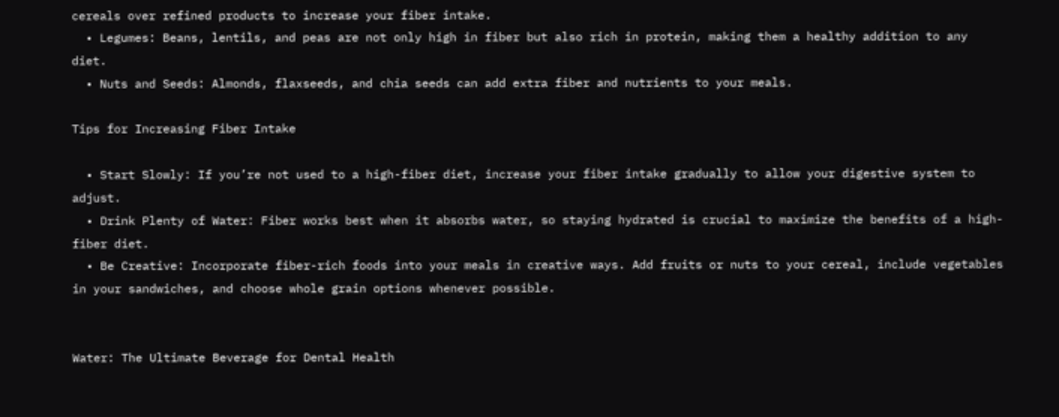cereals over refined products to increase your fiber intake.
  • Legumes: Beans, lentils, and peas are not only high in fiber but also rich in protein, making them a healthy addition to any diet.
  • Nuts and Seeds: Almonds, flaxseeds, and chia seeds can add extra fiber and nutrients to your meals.

Tips for Increasing Fiber Intake

  • Start Slowly: If you’re not used to a high-fiber diet, increase your fiber intake gradually to allow your digestive system to adjust.
  • Drink Plenty of Water: Fiber works best when it absorbs water, so staying hydrated is crucial to maximize the benefits of a high-fiber diet.
  • Be Creative: Incorporate fiber-rich foods into your meals in creative ways. Add fruits or nuts to your cereal, include vegetables in your sandwiches, and choose whole grain options whenever possible.


Water: The Ultimate Beverage for Dental Health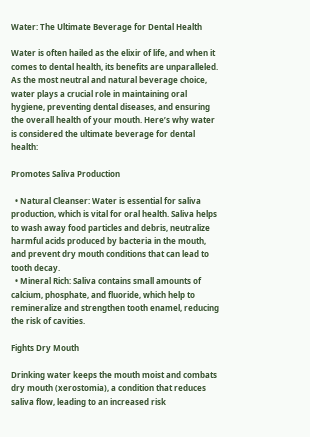Water: The Ultimate Beverage for Dental Health

Water is often hailed as the elixir of life, and when it comes to dental health, its benefits are unparalleled. As the most neutral and natural beverage choice, water plays a crucial role in maintaining oral hygiene, preventing dental diseases, and ensuring the overall health of your mouth. Here’s why water is considered the ultimate beverage for dental health:

Promotes Saliva Production

  • Natural Cleanser: Water is essential for saliva production, which is vital for oral health. Saliva helps to wash away food particles and debris, neutralize harmful acids produced by bacteria in the mouth, and prevent dry mouth conditions that can lead to tooth decay.
  • Mineral Rich: Saliva contains small amounts of calcium, phosphate, and fluoride, which help to remineralize and strengthen tooth enamel, reducing the risk of cavities.

Fights Dry Mouth

Drinking water keeps the mouth moist and combats dry mouth (xerostomia), a condition that reduces saliva flow, leading to an increased risk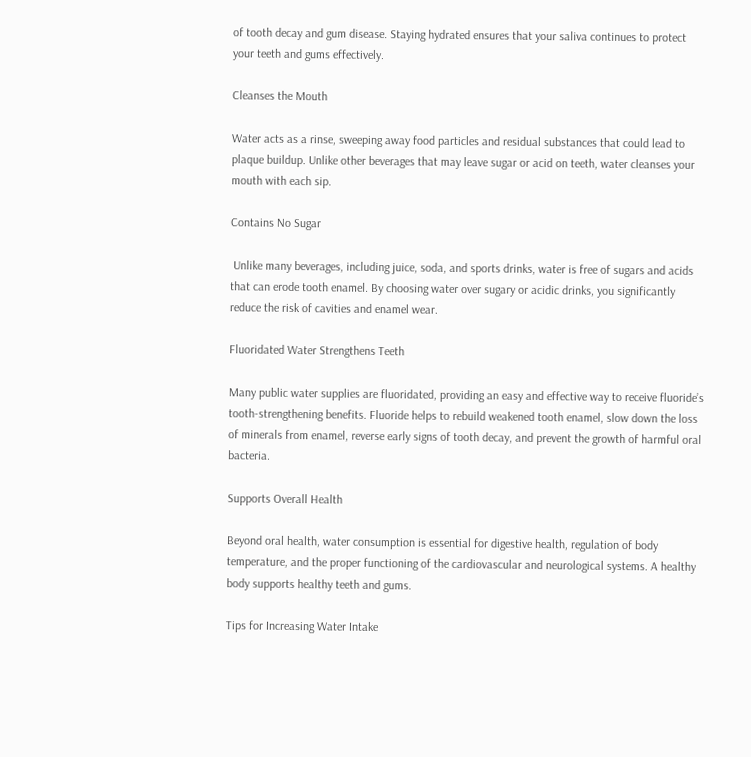of tooth decay and gum disease. Staying hydrated ensures that your saliva continues to protect your teeth and gums effectively.

Cleanses the Mouth

Water acts as a rinse, sweeping away food particles and residual substances that could lead to plaque buildup. Unlike other beverages that may leave sugar or acid on teeth, water cleanses your mouth with each sip.

Contains No Sugar

 Unlike many beverages, including juice, soda, and sports drinks, water is free of sugars and acids that can erode tooth enamel. By choosing water over sugary or acidic drinks, you significantly reduce the risk of cavities and enamel wear.

Fluoridated Water Strengthens Teeth

Many public water supplies are fluoridated, providing an easy and effective way to receive fluoride’s tooth-strengthening benefits. Fluoride helps to rebuild weakened tooth enamel, slow down the loss of minerals from enamel, reverse early signs of tooth decay, and prevent the growth of harmful oral bacteria.

Supports Overall Health

Beyond oral health, water consumption is essential for digestive health, regulation of body temperature, and the proper functioning of the cardiovascular and neurological systems. A healthy body supports healthy teeth and gums.

Tips for Increasing Water Intake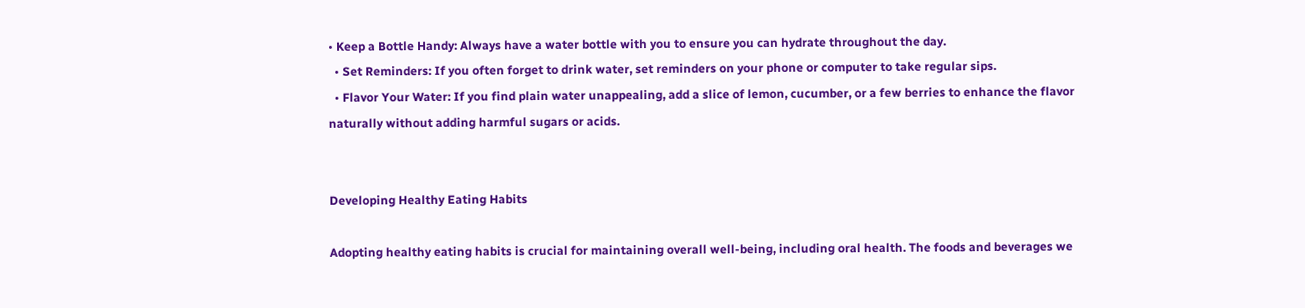• Keep a Bottle Handy: Always have a water bottle with you to ensure you can hydrate throughout the day.
  • Set Reminders: If you often forget to drink water, set reminders on your phone or computer to take regular sips.
  • Flavor Your Water: If you find plain water unappealing, add a slice of lemon, cucumber, or a few berries to enhance the flavor naturally without adding harmful sugars or acids.


Developing Healthy Eating Habits

Adopting healthy eating habits is crucial for maintaining overall well-being, including oral health. The foods and beverages we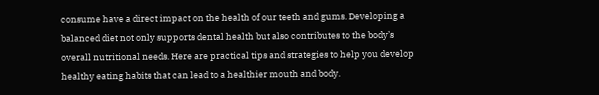consume have a direct impact on the health of our teeth and gums. Developing a balanced diet not only supports dental health but also contributes to the body’s overall nutritional needs. Here are practical tips and strategies to help you develop healthy eating habits that can lead to a healthier mouth and body.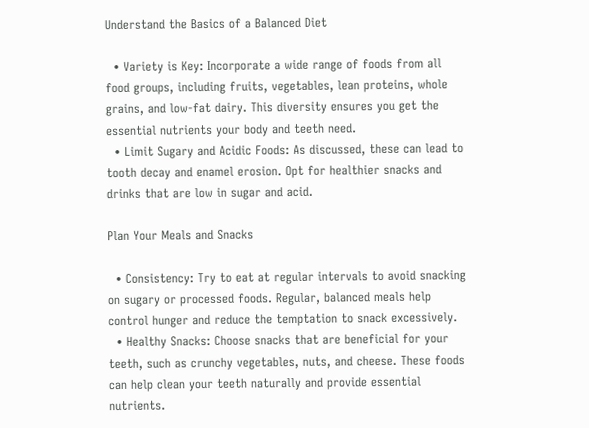Understand the Basics of a Balanced Diet

  • Variety is Key: Incorporate a wide range of foods from all food groups, including fruits, vegetables, lean proteins, whole grains, and low-fat dairy. This diversity ensures you get the essential nutrients your body and teeth need.
  • Limit Sugary and Acidic Foods: As discussed, these can lead to tooth decay and enamel erosion. Opt for healthier snacks and drinks that are low in sugar and acid.

Plan Your Meals and Snacks

  • Consistency: Try to eat at regular intervals to avoid snacking on sugary or processed foods. Regular, balanced meals help control hunger and reduce the temptation to snack excessively.
  • Healthy Snacks: Choose snacks that are beneficial for your teeth, such as crunchy vegetables, nuts, and cheese. These foods can help clean your teeth naturally and provide essential nutrients.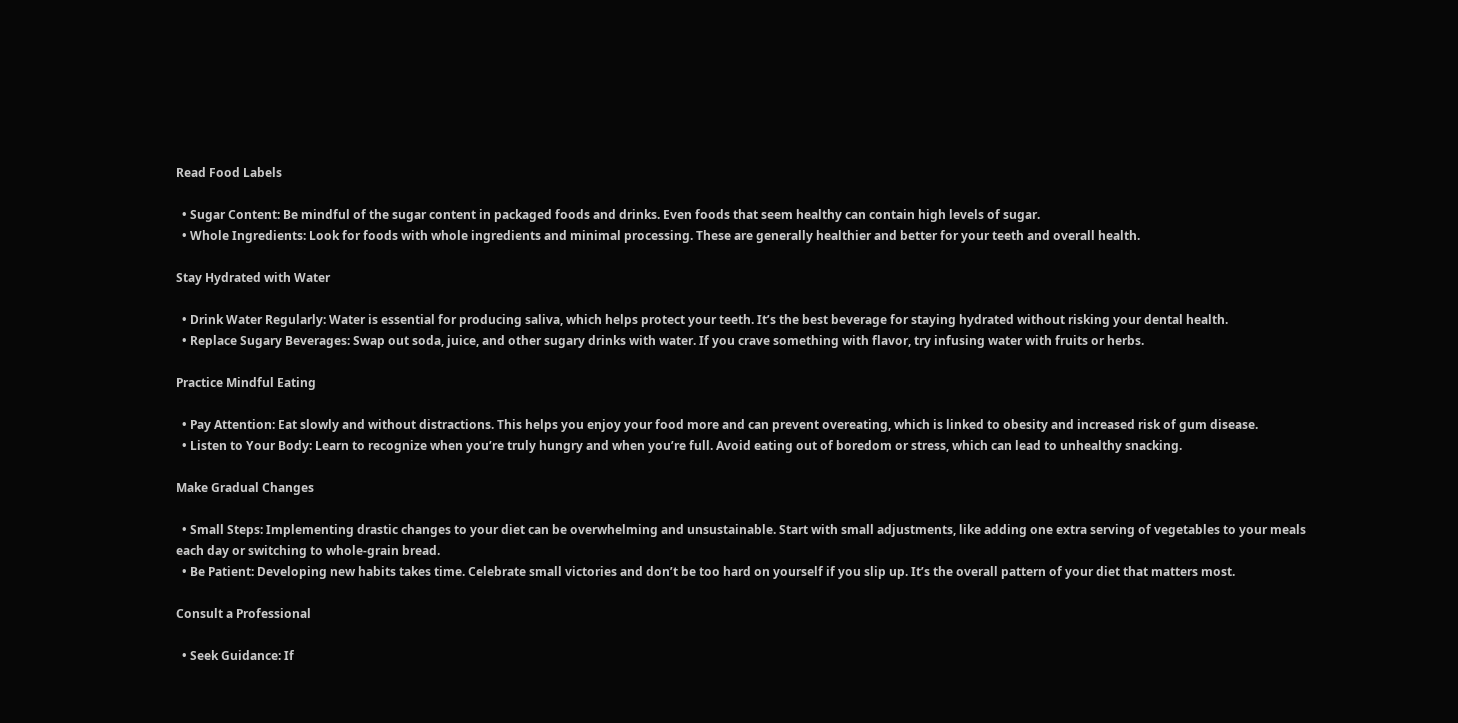Read Food Labels

  • Sugar Content: Be mindful of the sugar content in packaged foods and drinks. Even foods that seem healthy can contain high levels of sugar.
  • Whole Ingredients: Look for foods with whole ingredients and minimal processing. These are generally healthier and better for your teeth and overall health.

Stay Hydrated with Water

  • Drink Water Regularly: Water is essential for producing saliva, which helps protect your teeth. It’s the best beverage for staying hydrated without risking your dental health.
  • Replace Sugary Beverages: Swap out soda, juice, and other sugary drinks with water. If you crave something with flavor, try infusing water with fruits or herbs.

Practice Mindful Eating

  • Pay Attention: Eat slowly and without distractions. This helps you enjoy your food more and can prevent overeating, which is linked to obesity and increased risk of gum disease.
  • Listen to Your Body: Learn to recognize when you’re truly hungry and when you’re full. Avoid eating out of boredom or stress, which can lead to unhealthy snacking.

Make Gradual Changes

  • Small Steps: Implementing drastic changes to your diet can be overwhelming and unsustainable. Start with small adjustments, like adding one extra serving of vegetables to your meals each day or switching to whole-grain bread.
  • Be Patient: Developing new habits takes time. Celebrate small victories and don’t be too hard on yourself if you slip up. It’s the overall pattern of your diet that matters most.

Consult a Professional

  • Seek Guidance: If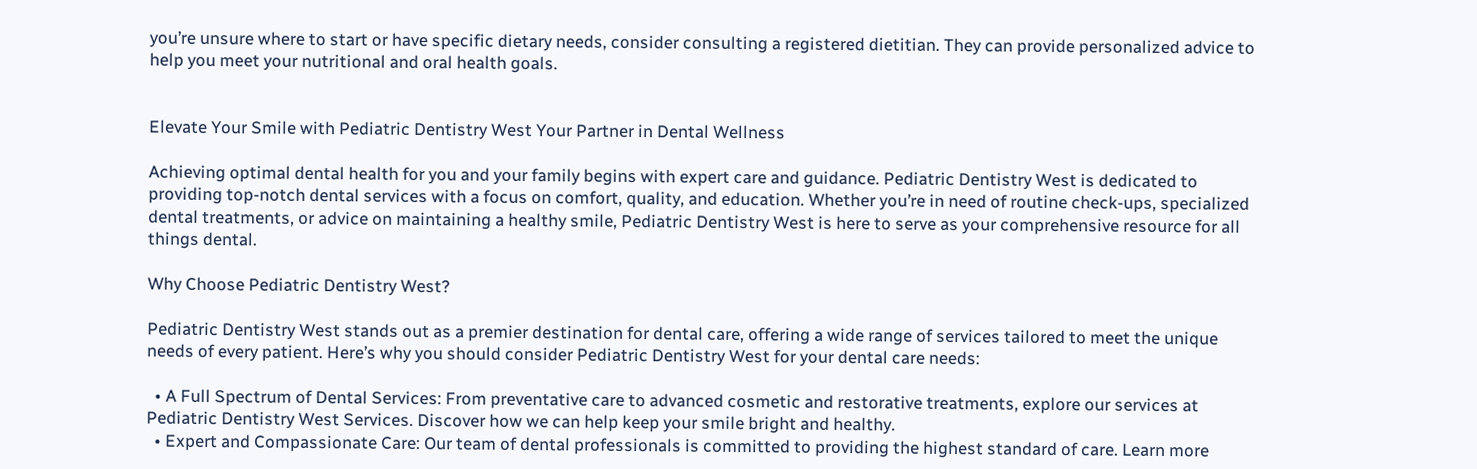you’re unsure where to start or have specific dietary needs, consider consulting a registered dietitian. They can provide personalized advice to help you meet your nutritional and oral health goals.


Elevate Your Smile with Pediatric Dentistry West Your Partner in Dental Wellness

Achieving optimal dental health for you and your family begins with expert care and guidance. Pediatric Dentistry West is dedicated to providing top-notch dental services with a focus on comfort, quality, and education. Whether you’re in need of routine check-ups, specialized dental treatments, or advice on maintaining a healthy smile, Pediatric Dentistry West is here to serve as your comprehensive resource for all things dental.

Why Choose Pediatric Dentistry West?

Pediatric Dentistry West stands out as a premier destination for dental care, offering a wide range of services tailored to meet the unique needs of every patient. Here’s why you should consider Pediatric Dentistry West for your dental care needs:

  • A Full Spectrum of Dental Services: From preventative care to advanced cosmetic and restorative treatments, explore our services at Pediatric Dentistry West Services. Discover how we can help keep your smile bright and healthy.
  • Expert and Compassionate Care: Our team of dental professionals is committed to providing the highest standard of care. Learn more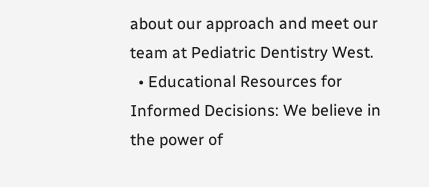about our approach and meet our team at Pediatric Dentistry West.
  • Educational Resources for Informed Decisions: We believe in the power of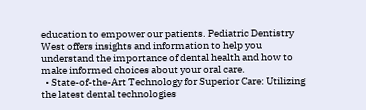education to empower our patients. Pediatric Dentistry West offers insights and information to help you understand the importance of dental health and how to make informed choices about your oral care.
  • State-of-the-Art Technology for Superior Care: Utilizing the latest dental technologies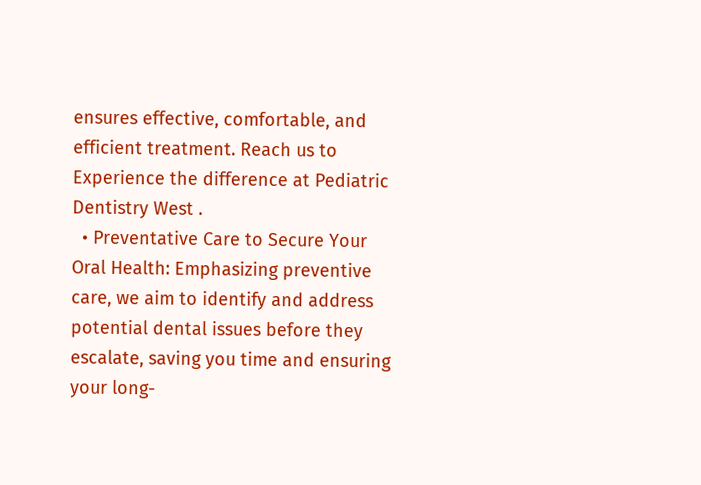ensures effective, comfortable, and efficient treatment. Reach us to  Experience the difference at Pediatric Dentistry West .
  • Preventative Care to Secure Your Oral Health: Emphasizing preventive care, we aim to identify and address potential dental issues before they escalate, saving you time and ensuring your long-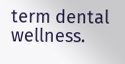term dental wellness.